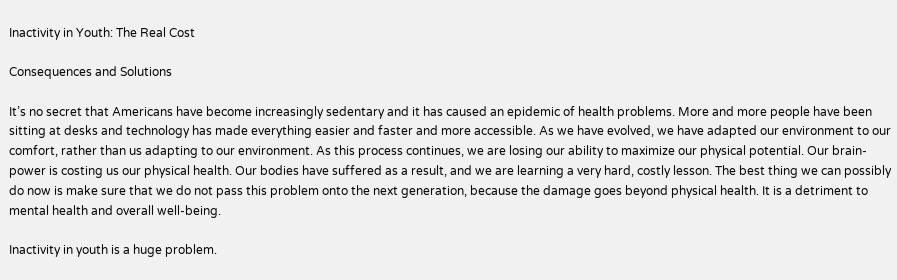Inactivity in Youth: The Real Cost

Consequences and Solutions

It’s no secret that Americans have become increasingly sedentary and it has caused an epidemic of health problems. More and more people have been sitting at desks and technology has made everything easier and faster and more accessible. As we have evolved, we have adapted our environment to our comfort, rather than us adapting to our environment. As this process continues, we are losing our ability to maximize our physical potential. Our brain-power is costing us our physical health. Our bodies have suffered as a result, and we are learning a very hard, costly lesson. The best thing we can possibly do now is make sure that we do not pass this problem onto the next generation, because the damage goes beyond physical health. It is a detriment to mental health and overall well-being.

Inactivity in youth is a huge problem.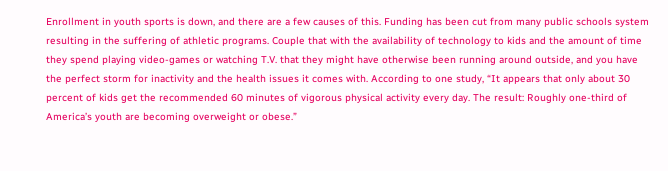Enrollment in youth sports is down, and there are a few causes of this. Funding has been cut from many public schools system resulting in the suffering of athletic programs. Couple that with the availability of technology to kids and the amount of time they spend playing video-games or watching T.V. that they might have otherwise been running around outside, and you have the perfect storm for inactivity and the health issues it comes with. According to one study, “It appears that only about 30 percent of kids get the recommended 60 minutes of vigorous physical activity every day. The result: Roughly one-third of America’s youth are becoming overweight or obese.”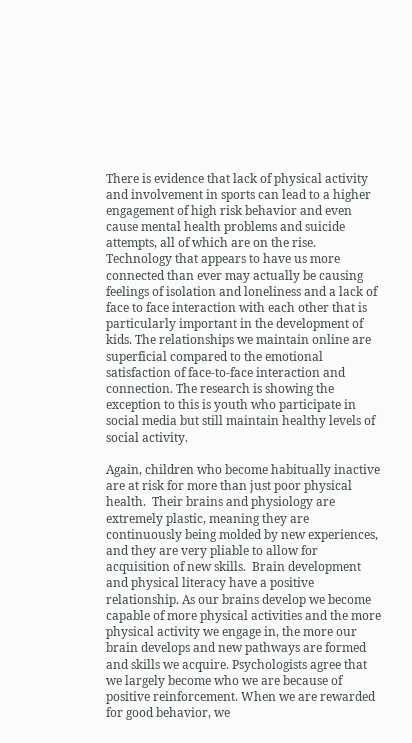There is evidence that lack of physical activity and involvement in sports can lead to a higher engagement of high risk behavior and even cause mental health problems and suicide attempts, all of which are on the rise. Technology that appears to have us more connected than ever may actually be causing feelings of isolation and loneliness and a lack of face to face interaction with each other that is particularly important in the development of kids. The relationships we maintain online are superficial compared to the emotional satisfaction of face-to-face interaction and connection. The research is showing the exception to this is youth who participate in social media but still maintain healthy levels of social activity.

Again, children who become habitually inactive are at risk for more than just poor physical health.  Their brains and physiology are extremely plastic, meaning they are continuously being molded by new experiences, and they are very pliable to allow for acquisition of new skills.  Brain development and physical literacy have a positive relationship. As our brains develop we become capable of more physical activities and the more physical activity we engage in, the more our brain develops and new pathways are formed and skills we acquire. Psychologists agree that we largely become who we are because of positive reinforcement. When we are rewarded for good behavior, we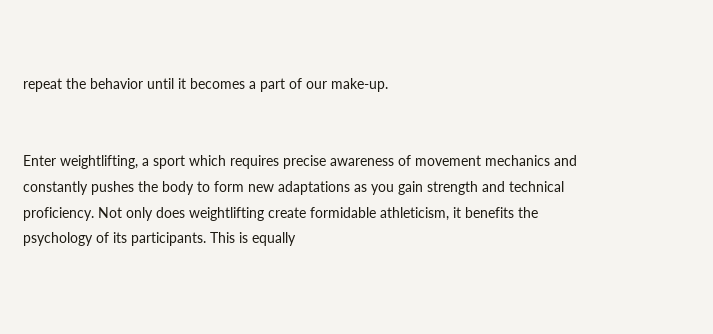repeat the behavior until it becomes a part of our make-up.


Enter weightlifting, a sport which requires precise awareness of movement mechanics and constantly pushes the body to form new adaptations as you gain strength and technical proficiency. Not only does weightlifting create formidable athleticism, it benefits the psychology of its participants. This is equally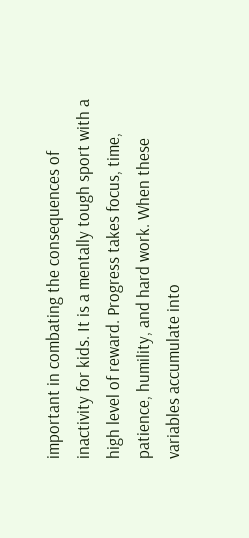important in combating the consequences of inactivity for kids. It is a mentally tough sport with a high level of reward. Progress takes focus, time, patience, humility, and hard work. When these variables accumulate into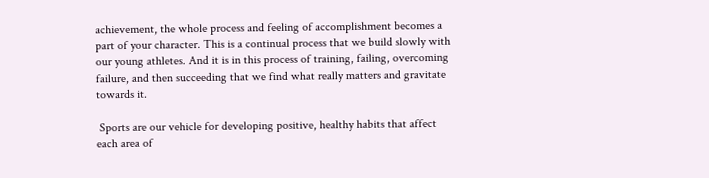achievement, the whole process and feeling of accomplishment becomes a part of your character. This is a continual process that we build slowly with our young athletes. And it is in this process of training, failing, overcoming failure, and then succeeding that we find what really matters and gravitate towards it.

 Sports are our vehicle for developing positive, healthy habits that affect each area of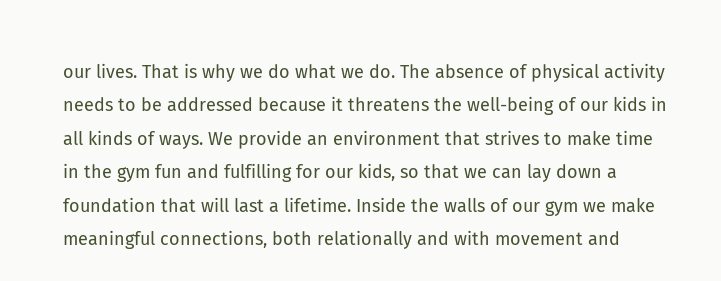our lives. That is why we do what we do. The absence of physical activity needs to be addressed because it threatens the well-being of our kids in all kinds of ways. We provide an environment that strives to make time in the gym fun and fulfilling for our kids, so that we can lay down a foundation that will last a lifetime. Inside the walls of our gym we make meaningful connections, both relationally and with movement and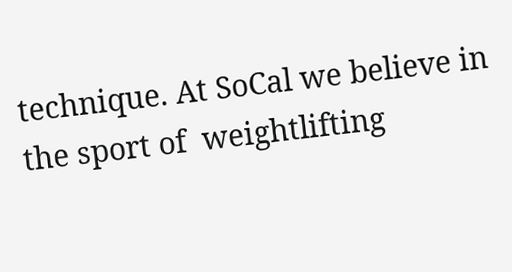technique. At SoCal we believe in the sport of  weightlifting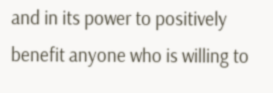and in its power to positively benefit anyone who is willing to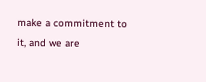make a commitment to it, and we are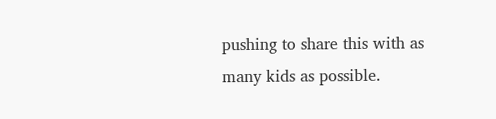pushing to share this with as many kids as possible.